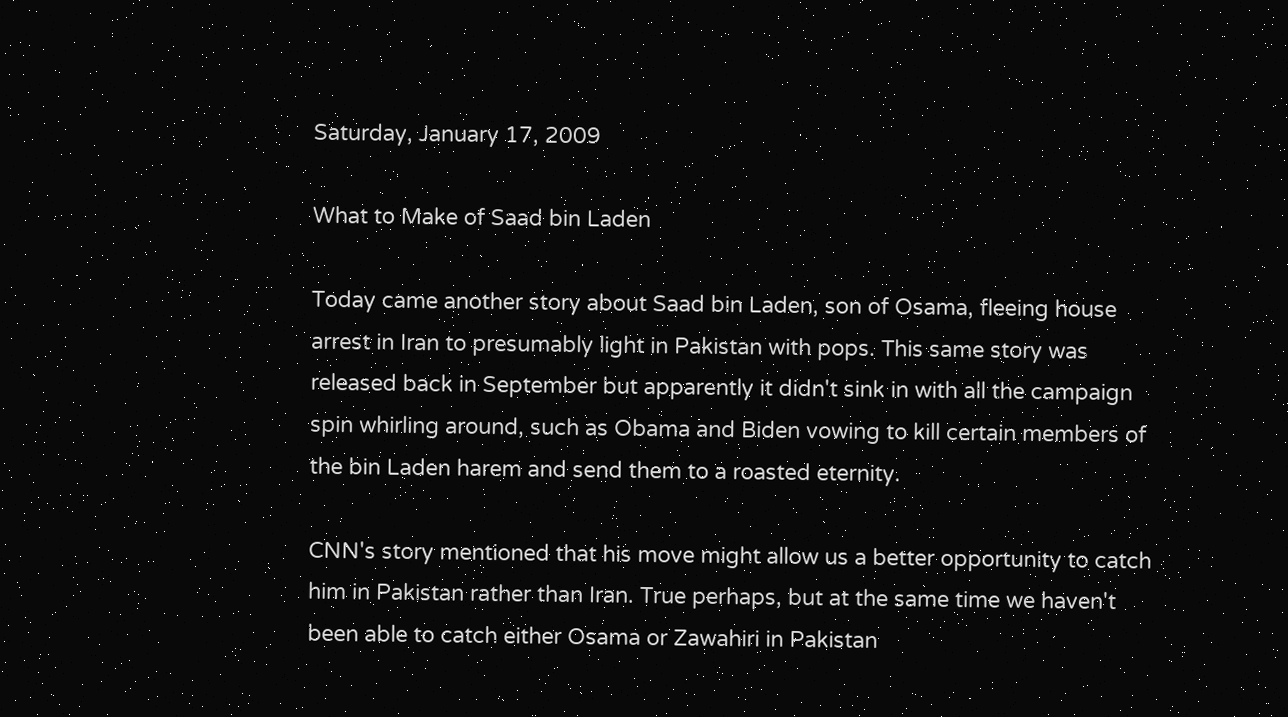Saturday, January 17, 2009

What to Make of Saad bin Laden

Today came another story about Saad bin Laden, son of Osama, fleeing house arrest in Iran to presumably light in Pakistan with pops. This same story was released back in September but apparently it didn't sink in with all the campaign spin whirling around, such as Obama and Biden vowing to kill certain members of the bin Laden harem and send them to a roasted eternity.

CNN's story mentioned that his move might allow us a better opportunity to catch him in Pakistan rather than Iran. True perhaps, but at the same time we haven't been able to catch either Osama or Zawahiri in Pakistan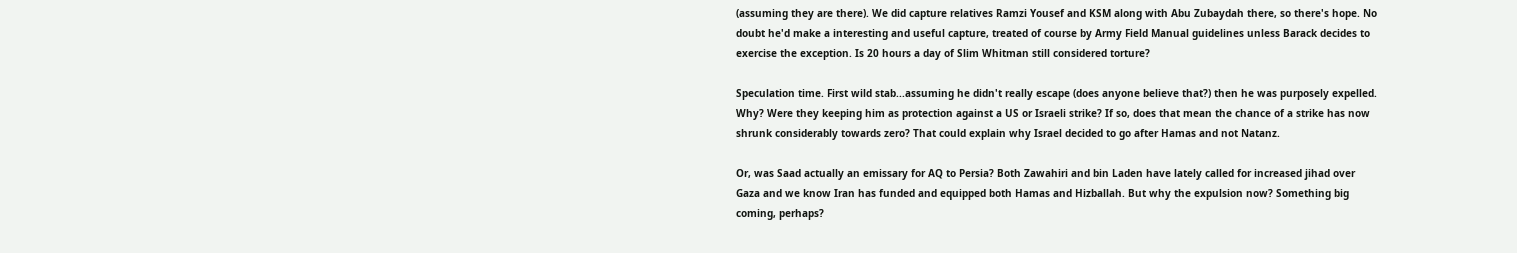(assuming they are there). We did capture relatives Ramzi Yousef and KSM along with Abu Zubaydah there, so there's hope. No doubt he'd make a interesting and useful capture, treated of course by Army Field Manual guidelines unless Barack decides to exercise the exception. Is 20 hours a day of Slim Whitman still considered torture?

Speculation time. First wild stab...assuming he didn't really escape (does anyone believe that?) then he was purposely expelled. Why? Were they keeping him as protection against a US or Israeli strike? If so, does that mean the chance of a strike has now shrunk considerably towards zero? That could explain why Israel decided to go after Hamas and not Natanz.

Or, was Saad actually an emissary for AQ to Persia? Both Zawahiri and bin Laden have lately called for increased jihad over Gaza and we know Iran has funded and equipped both Hamas and Hizballah. But why the expulsion now? Something big coming, perhaps?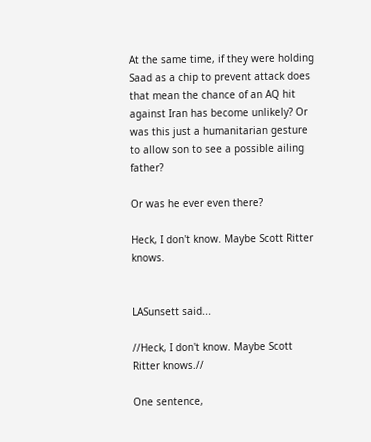At the same time, if they were holding Saad as a chip to prevent attack does that mean the chance of an AQ hit against Iran has become unlikely? Or was this just a humanitarian gesture to allow son to see a possible ailing father?

Or was he ever even there?

Heck, I don't know. Maybe Scott Ritter knows.


LASunsett said...

//Heck, I don't know. Maybe Scott Ritter knows.//

One sentence,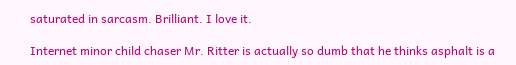saturated in sarcasm. Brilliant. I love it.

Internet minor child chaser Mr. Ritter is actually so dumb that he thinks asphalt is a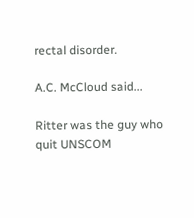rectal disorder.

A.C. McCloud said...

Ritter was the guy who quit UNSCOM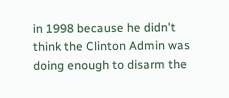in 1998 because he didn't think the Clinton Admin was doing enough to disarm the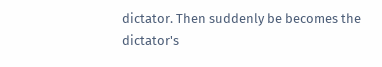dictator. Then suddenly be becomes the dictator's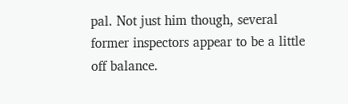pal. Not just him though, several former inspectors appear to be a little off balance.